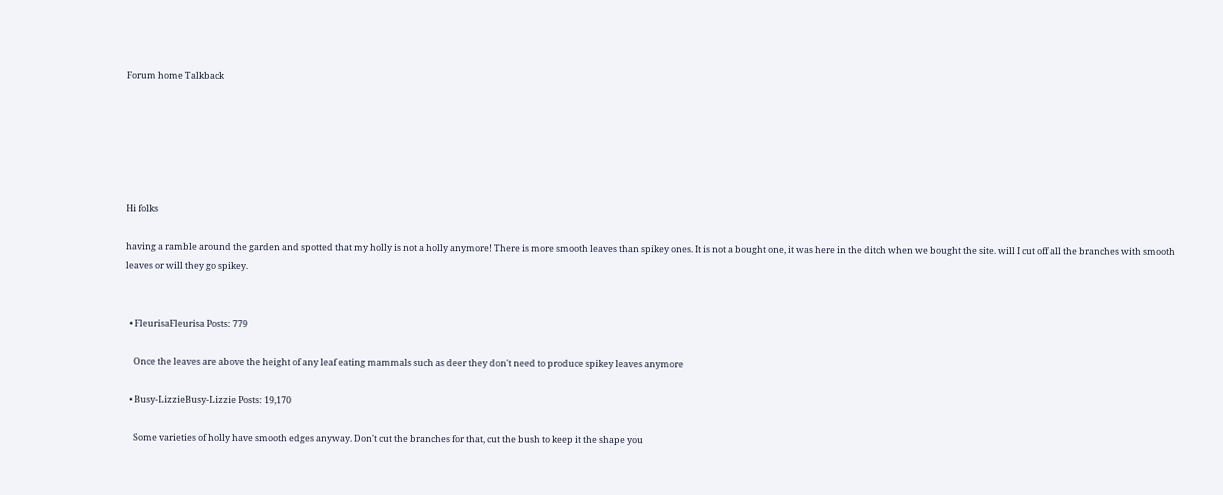Forum home Talkback






Hi folks

having a ramble around the garden and spotted that my holly is not a holly anymore! There is more smooth leaves than spikey ones. It is not a bought one, it was here in the ditch when we bought the site. will I cut off all the branches with smooth leaves or will they go spikey.


  • FleurisaFleurisa Posts: 779

    Once the leaves are above the height of any leaf eating mammals such as deer they don't need to produce spikey leaves anymore

  • Busy-LizzieBusy-Lizzie Posts: 19,170

    Some varieties of holly have smooth edges anyway. Don't cut the branches for that, cut the bush to keep it the shape you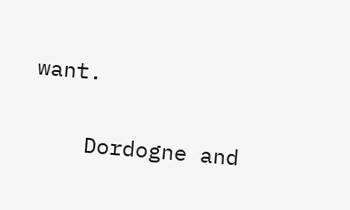want.

    Dordogne and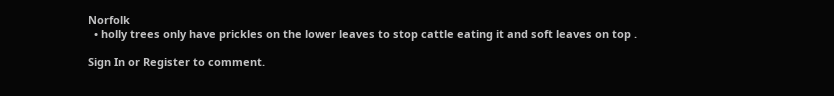Norfolk
  • holly trees only have prickles on the lower leaves to stop cattle eating it and soft leaves on top .

Sign In or Register to comment.